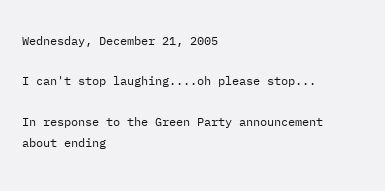Wednesday, December 21, 2005

I can't stop laughing....oh please stop...

In response to the Green Party announcement about ending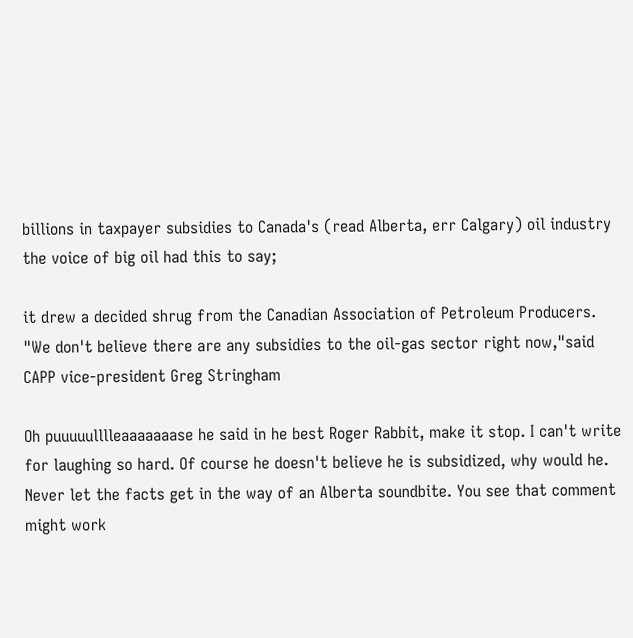billions in taxpayer subsidies to Canada's (read Alberta, err Calgary) oil industry the voice of big oil had this to say;

it drew a decided shrug from the Canadian Association of Petroleum Producers. "We don't believe there are any subsidies to the oil-gas sector right now,"said CAPP vice-president Greg Stringham

Oh puuuuulllleaaaaaaase he said in he best Roger Rabbit, make it stop. I can't write for laughing so hard. Of course he doesn't believe he is subsidized, why would he. Never let the facts get in the way of an Alberta soundbite. You see that comment might work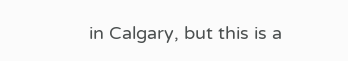in Calgary, but this is a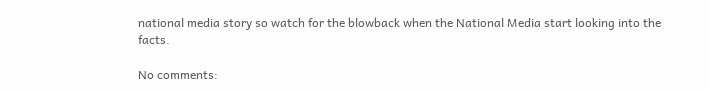national media story so watch for the blowback when the National Media start looking into the facts.

No comments: